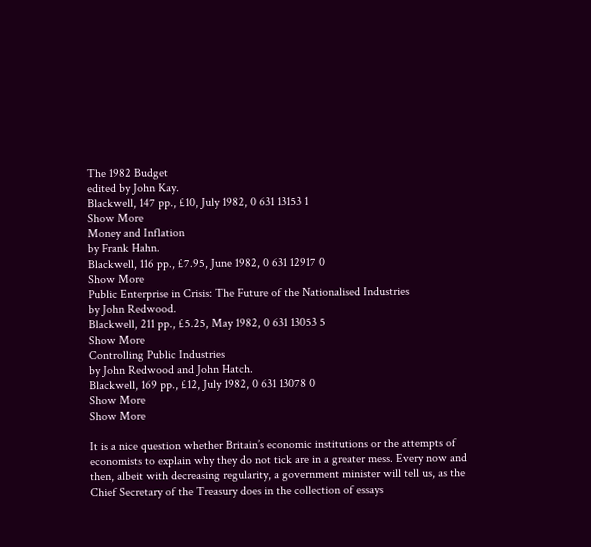The 1982 Budget
edited by John Kay.
Blackwell, 147 pp., £10, July 1982, 0 631 13153 1
Show More
Money and Inflation
by Frank Hahn.
Blackwell, 116 pp., £7.95, June 1982, 0 631 12917 0
Show More
Public Enterprise in Crisis: The Future of the Nationalised Industries
by John Redwood.
Blackwell, 211 pp., £5.25, May 1982, 0 631 13053 5
Show More
Controlling Public Industries
by John Redwood and John Hatch.
Blackwell, 169 pp., £12, July 1982, 0 631 13078 0
Show More
Show More

It is a nice question whether Britain’s economic institutions or the attempts of economists to explain why they do not tick are in a greater mess. Every now and then, albeit with decreasing regularity, a government minister will tell us, as the Chief Secretary of the Treasury does in the collection of essays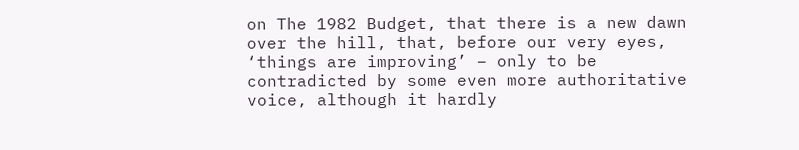on The 1982 Budget, that there is a new dawn over the hill, that, before our very eyes, ‘things are improving’ – only to be contradicted by some even more authoritative voice, although it hardly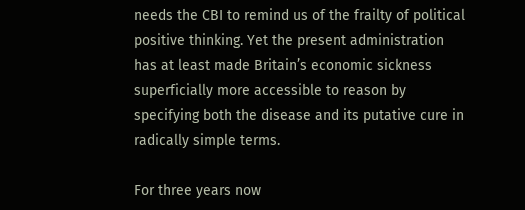needs the CBI to remind us of the frailty of political positive thinking. Yet the present administration has at least made Britain’s economic sickness superficially more accessible to reason by specifying both the disease and its putative cure in radically simple terms.

For three years now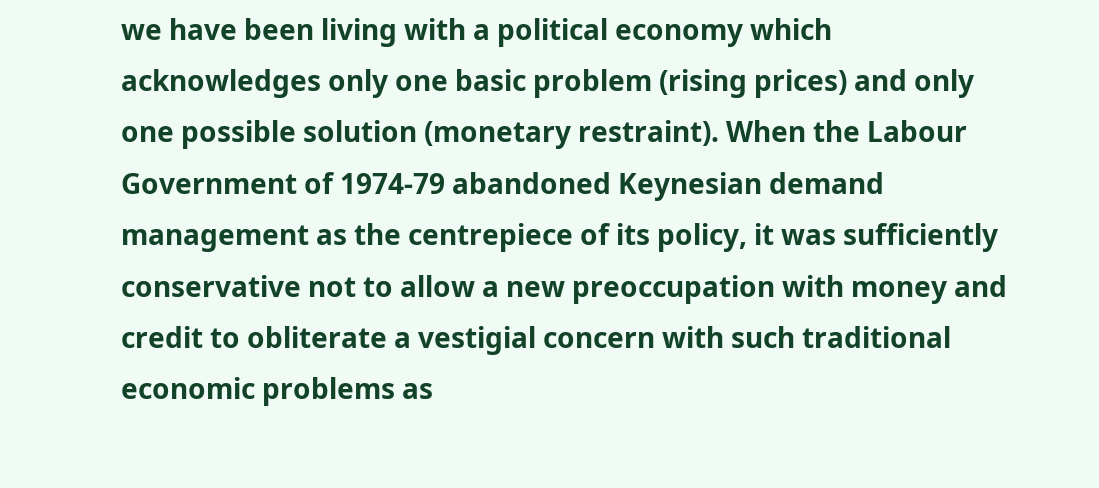we have been living with a political economy which acknowledges only one basic problem (rising prices) and only one possible solution (monetary restraint). When the Labour Government of 1974-79 abandoned Keynesian demand management as the centrepiece of its policy, it was sufficiently conservative not to allow a new preoccupation with money and credit to obliterate a vestigial concern with such traditional economic problems as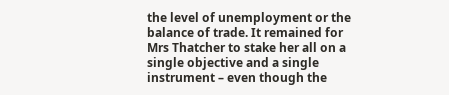the level of unemployment or the balance of trade. It remained for Mrs Thatcher to stake her all on a single objective and a single instrument – even though the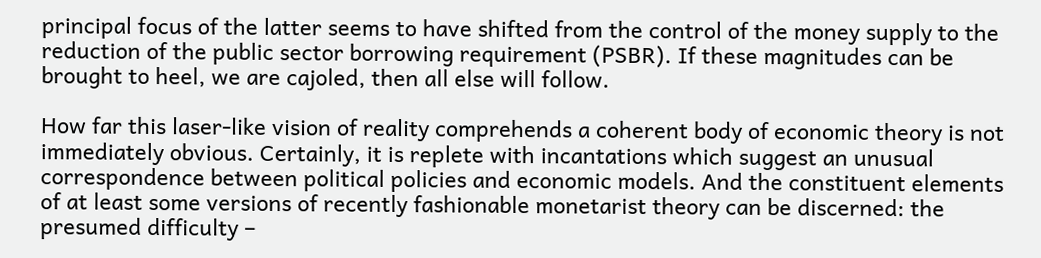principal focus of the latter seems to have shifted from the control of the money supply to the reduction of the public sector borrowing requirement (PSBR). If these magnitudes can be brought to heel, we are cajoled, then all else will follow.

How far this laser-like vision of reality comprehends a coherent body of economic theory is not immediately obvious. Certainly, it is replete with incantations which suggest an unusual correspondence between political policies and economic models. And the constituent elements of at least some versions of recently fashionable monetarist theory can be discerned: the presumed difficulty –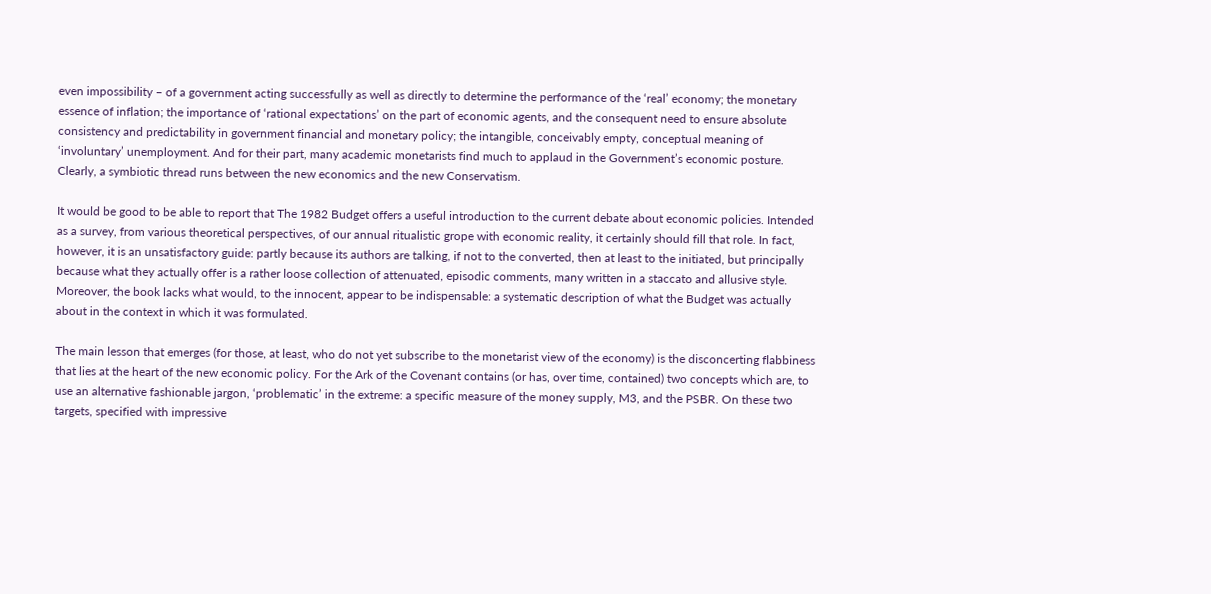even impossibility – of a government acting successfully as well as directly to determine the performance of the ‘real’ economy; the monetary essence of inflation; the importance of ‘rational expectations’ on the part of economic agents, and the consequent need to ensure absolute consistency and predictability in government financial and monetary policy; the intangible, conceivably empty, conceptual meaning of ‘involuntary’ unemployment. And for their part, many academic monetarists find much to applaud in the Government’s economic posture. Clearly, a symbiotic thread runs between the new economics and the new Conservatism.

It would be good to be able to report that The 1982 Budget offers a useful introduction to the current debate about economic policies. Intended as a survey, from various theoretical perspectives, of our annual ritualistic grope with economic reality, it certainly should fill that role. In fact, however, it is an unsatisfactory guide: partly because its authors are talking, if not to the converted, then at least to the initiated, but principally because what they actually offer is a rather loose collection of attenuated, episodic comments, many written in a staccato and allusive style. Moreover, the book lacks what would, to the innocent, appear to be indispensable: a systematic description of what the Budget was actually about in the context in which it was formulated.

The main lesson that emerges (for those, at least, who do not yet subscribe to the monetarist view of the economy) is the disconcerting flabbiness that lies at the heart of the new economic policy. For the Ark of the Covenant contains (or has, over time, contained) two concepts which are, to use an alternative fashionable jargon, ‘problematic’ in the extreme: a specific measure of the money supply, M3, and the PSBR. On these two targets, specified with impressive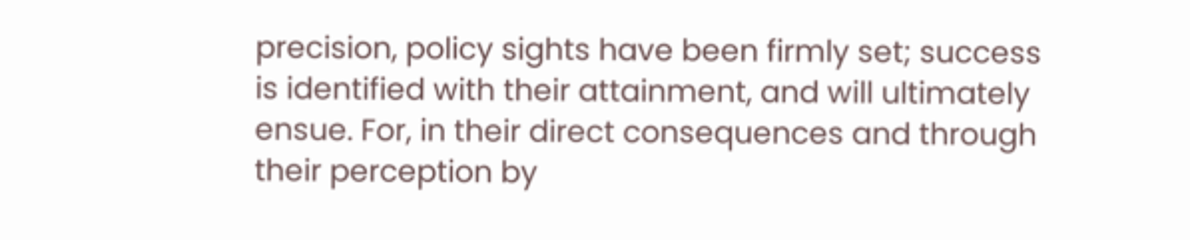precision, policy sights have been firmly set; success is identified with their attainment, and will ultimately ensue. For, in their direct consequences and through their perception by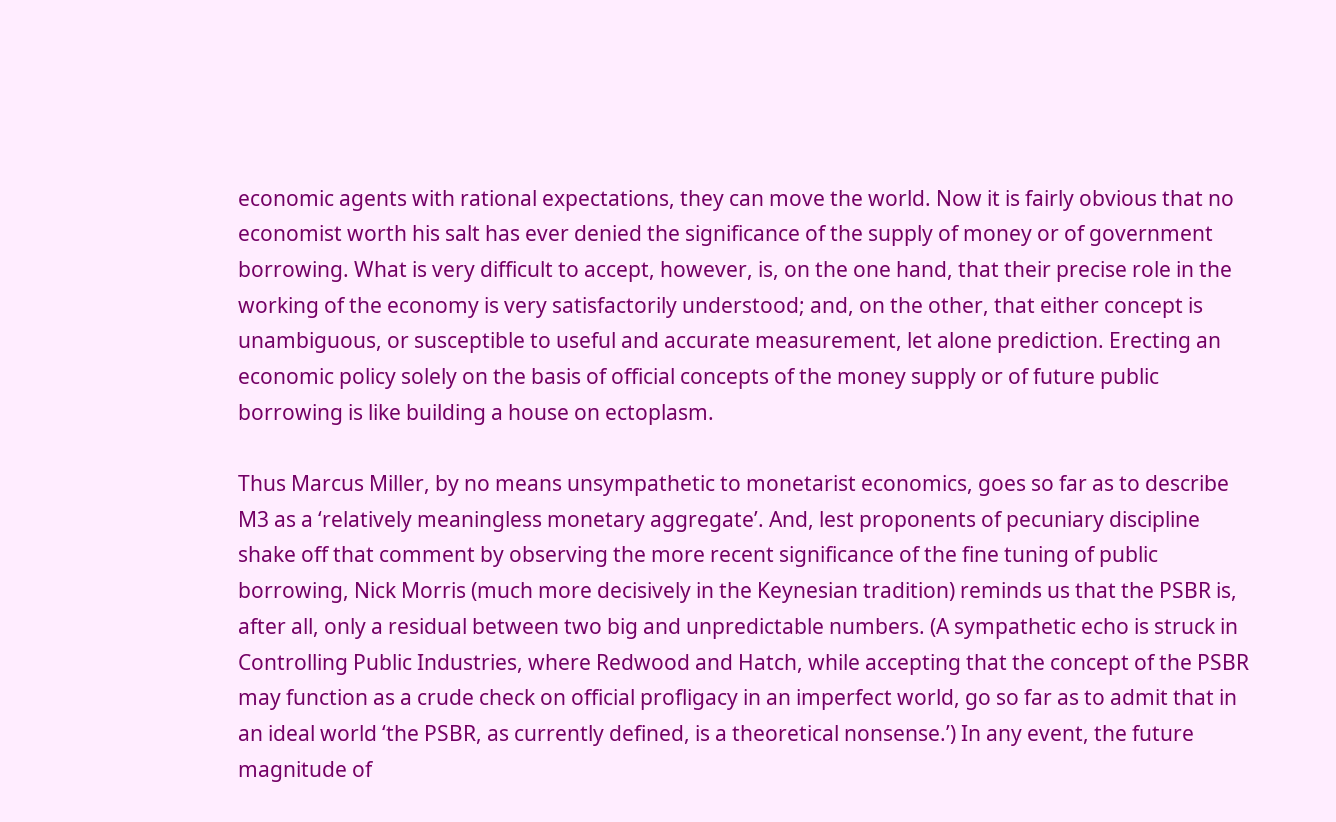economic agents with rational expectations, they can move the world. Now it is fairly obvious that no economist worth his salt has ever denied the significance of the supply of money or of government borrowing. What is very difficult to accept, however, is, on the one hand, that their precise role in the working of the economy is very satisfactorily understood; and, on the other, that either concept is unambiguous, or susceptible to useful and accurate measurement, let alone prediction. Erecting an economic policy solely on the basis of official concepts of the money supply or of future public borrowing is like building a house on ectoplasm.

Thus Marcus Miller, by no means unsympathetic to monetarist economics, goes so far as to describe M3 as a ‘relatively meaningless monetary aggregate’. And, lest proponents of pecuniary discipline shake off that comment by observing the more recent significance of the fine tuning of public borrowing, Nick Morris (much more decisively in the Keynesian tradition) reminds us that the PSBR is, after all, only a residual between two big and unpredictable numbers. (A sympathetic echo is struck in Controlling Public Industries, where Redwood and Hatch, while accepting that the concept of the PSBR may function as a crude check on official profligacy in an imperfect world, go so far as to admit that in an ideal world ‘the PSBR, as currently defined, is a theoretical nonsense.’) In any event, the future magnitude of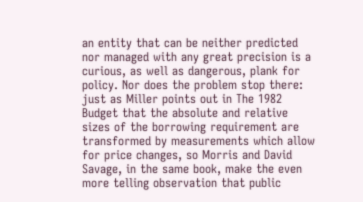an entity that can be neither predicted nor managed with any great precision is a curious, as well as dangerous, plank for policy. Nor does the problem stop there: just as Miller points out in The 1982 Budget that the absolute and relative sizes of the borrowing requirement are transformed by measurements which allow for price changes, so Morris and David Savage, in the same book, make the even more telling observation that public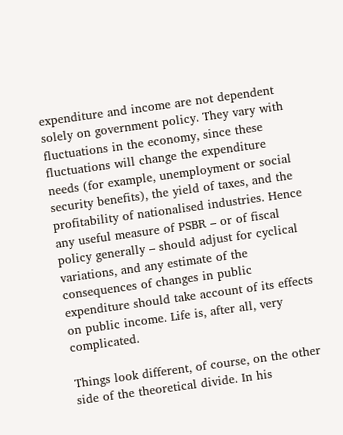expenditure and income are not dependent solely on government policy. They vary with fluctuations in the economy, since these fluctuations will change the expenditure needs (for example, unemployment or social security benefits), the yield of taxes, and the profitability of nationalised industries. Hence any useful measure of PSBR – or of fiscal policy generally – should adjust for cyclical variations, and any estimate of the consequences of changes in public expenditure should take account of its effects on public income. Life is, after all, very complicated.

Things look different, of course, on the other side of the theoretical divide. In his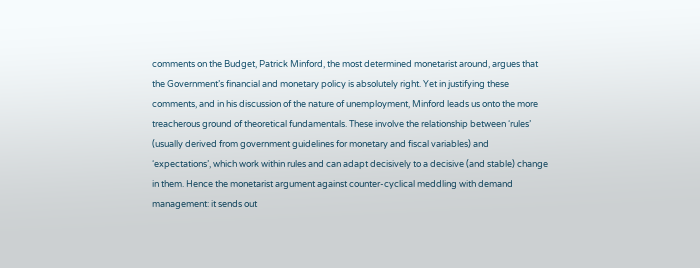comments on the Budget, Patrick Minford, the most determined monetarist around, argues that the Government’s financial and monetary policy is absolutely right. Yet in justifying these comments, and in his discussion of the nature of unemployment, Minford leads us onto the more treacherous ground of theoretical fundamentals. These involve the relationship between ‘rules’ (usually derived from government guidelines for monetary and fiscal variables) and ‘expectations’, which work within rules and can adapt decisively to a decisive (and stable) change in them. Hence the monetarist argument against counter-cyclical meddling with demand management: it sends out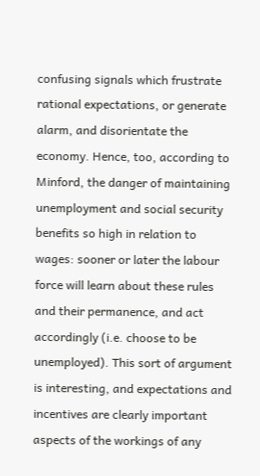confusing signals which frustrate rational expectations, or generate alarm, and disorientate the economy. Hence, too, according to Minford, the danger of maintaining unemployment and social security benefits so high in relation to wages: sooner or later the labour force will learn about these rules and their permanence, and act accordingly (i.e. choose to be unemployed). This sort of argument is interesting, and expectations and incentives are clearly important aspects of the workings of any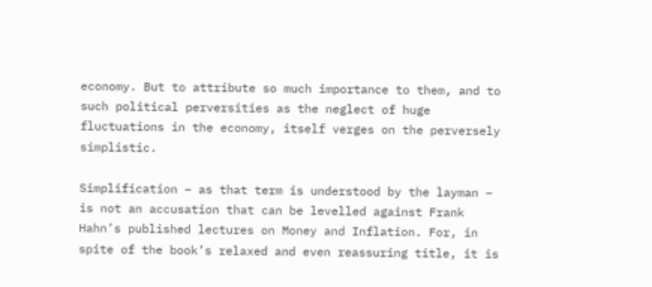economy. But to attribute so much importance to them, and to such political perversities as the neglect of huge fluctuations in the economy, itself verges on the perversely simplistic.

Simplification – as that term is understood by the layman – is not an accusation that can be levelled against Frank Hahn’s published lectures on Money and Inflation. For, in spite of the book’s relaxed and even reassuring title, it is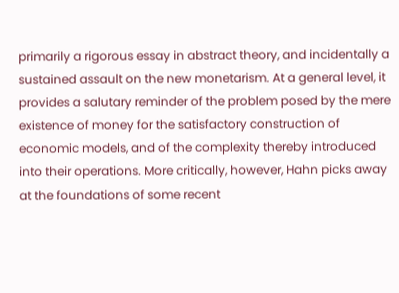primarily a rigorous essay in abstract theory, and incidentally a sustained assault on the new monetarism. At a general level, it provides a salutary reminder of the problem posed by the mere existence of money for the satisfactory construction of economic models, and of the complexity thereby introduced into their operations. More critically, however, Hahn picks away at the foundations of some recent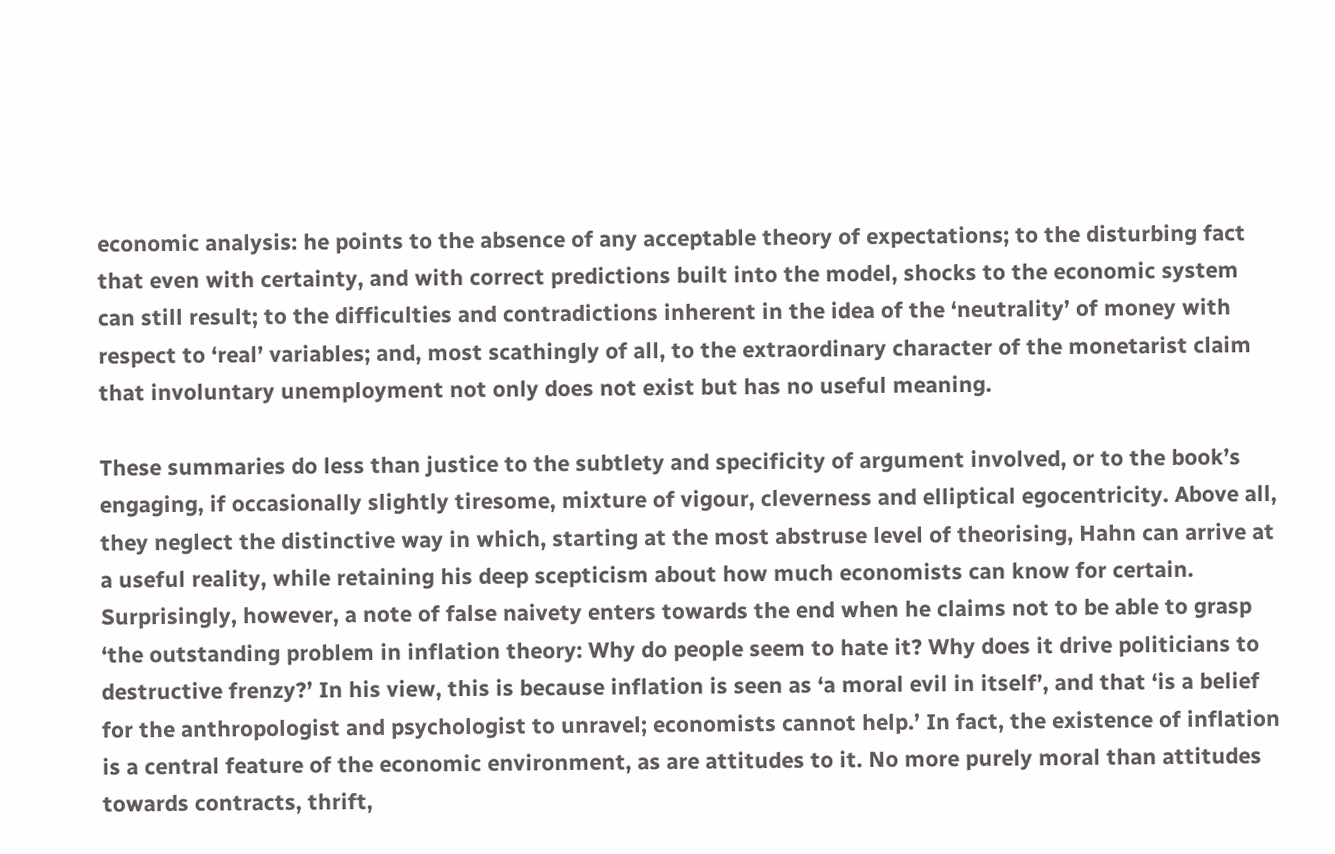economic analysis: he points to the absence of any acceptable theory of expectations; to the disturbing fact that even with certainty, and with correct predictions built into the model, shocks to the economic system can still result; to the difficulties and contradictions inherent in the idea of the ‘neutrality’ of money with respect to ‘real’ variables; and, most scathingly of all, to the extraordinary character of the monetarist claim that involuntary unemployment not only does not exist but has no useful meaning.

These summaries do less than justice to the subtlety and specificity of argument involved, or to the book’s engaging, if occasionally slightly tiresome, mixture of vigour, cleverness and elliptical egocentricity. Above all, they neglect the distinctive way in which, starting at the most abstruse level of theorising, Hahn can arrive at a useful reality, while retaining his deep scepticism about how much economists can know for certain. Surprisingly, however, a note of false naivety enters towards the end when he claims not to be able to grasp ‘the outstanding problem in inflation theory: Why do people seem to hate it? Why does it drive politicians to destructive frenzy?’ In his view, this is because inflation is seen as ‘a moral evil in itself’, and that ‘is a belief for the anthropologist and psychologist to unravel; economists cannot help.’ In fact, the existence of inflation is a central feature of the economic environment, as are attitudes to it. No more purely moral than attitudes towards contracts, thrift,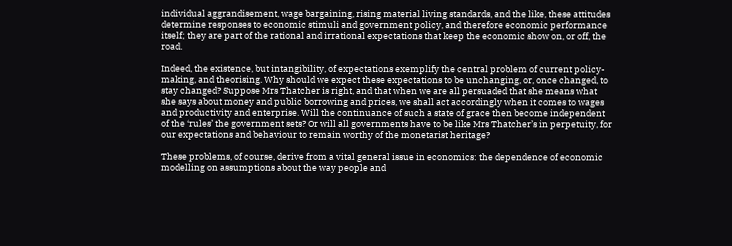individual aggrandisement, wage bargaining, rising material living standards, and the like, these attitudes determine responses to economic stimuli and government policy, and therefore economic performance itself; they are part of the rational and irrational expectations that keep the economic show on, or off, the road.

Indeed, the existence, but intangibility, of expectations exemplify the central problem of current policy-making, and theorising. Why should we expect these expectations to be unchanging, or, once changed, to stay changed? Suppose Mrs Thatcher is right, and that when we are all persuaded that she means what she says about money and public borrowing and prices, we shall act accordingly when it comes to wages and productivity and enterprise. Will the continuance of such a state of grace then become independent of the ‘rules’ the government sets? Or will all governments have to be like Mrs Thatcher’s in perpetuity, for our expectations and behaviour to remain worthy of the monetarist heritage?

These problems, of course, derive from a vital general issue in economics: the dependence of economic modelling on assumptions about the way people and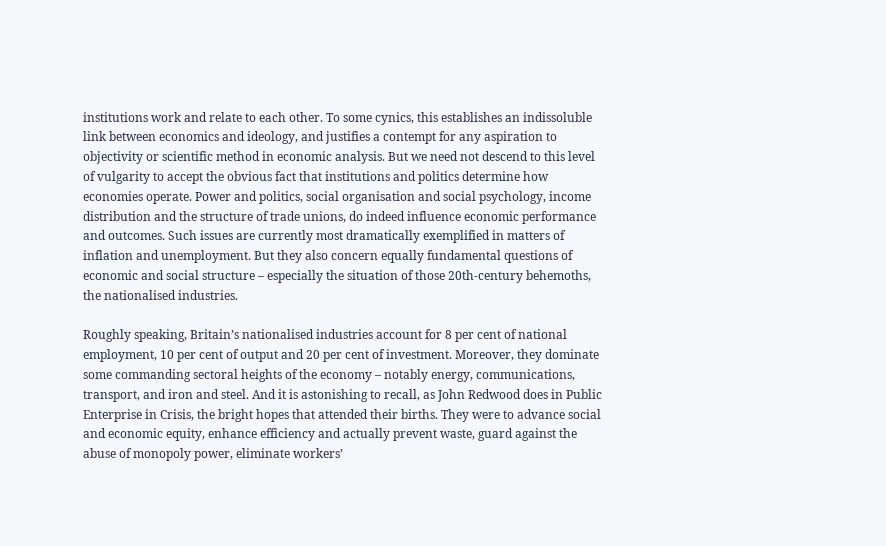institutions work and relate to each other. To some cynics, this establishes an indissoluble link between economics and ideology, and justifies a contempt for any aspiration to objectivity or scientific method in economic analysis. But we need not descend to this level of vulgarity to accept the obvious fact that institutions and politics determine how economies operate. Power and politics, social organisation and social psychology, income distribution and the structure of trade unions, do indeed influence economic performance and outcomes. Such issues are currently most dramatically exemplified in matters of inflation and unemployment. But they also concern equally fundamental questions of economic and social structure – especially the situation of those 20th-century behemoths, the nationalised industries.

Roughly speaking, Britain’s nationalised industries account for 8 per cent of national employment, 10 per cent of output and 20 per cent of investment. Moreover, they dominate some commanding sectoral heights of the economy – notably energy, communications, transport, and iron and steel. And it is astonishing to recall, as John Redwood does in Public Enterprise in Crisis, the bright hopes that attended their births. They were to advance social and economic equity, enhance efficiency and actually prevent waste, guard against the abuse of monopoly power, eliminate workers’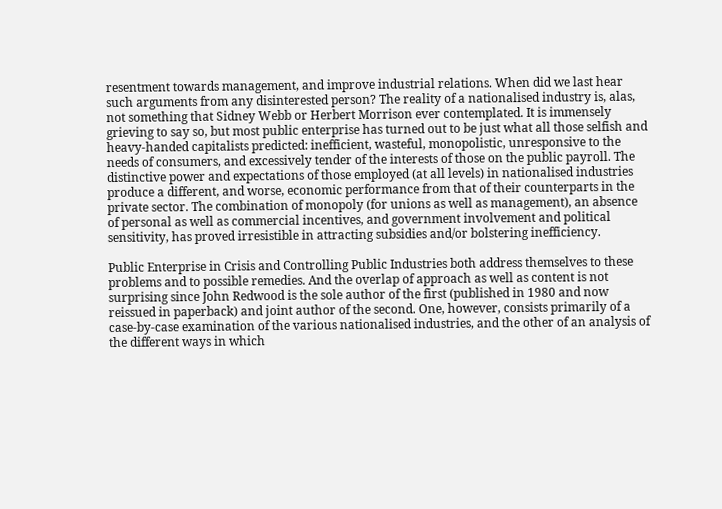resentment towards management, and improve industrial relations. When did we last hear such arguments from any disinterested person? The reality of a nationalised industry is, alas, not something that Sidney Webb or Herbert Morrison ever contemplated. It is immensely grieving to say so, but most public enterprise has turned out to be just what all those selfish and heavy-handed capitalists predicted: inefficient, wasteful, monopolistic, unresponsive to the needs of consumers, and excessively tender of the interests of those on the public payroll. The distinctive power and expectations of those employed (at all levels) in nationalised industries produce a different, and worse, economic performance from that of their counterparts in the private sector. The combination of monopoly (for unions as well as management), an absence of personal as well as commercial incentives, and government involvement and political sensitivity, has proved irresistible in attracting subsidies and/or bolstering inefficiency.

Public Enterprise in Crisis and Controlling Public Industries both address themselves to these problems and to possible remedies. And the overlap of approach as well as content is not surprising since John Redwood is the sole author of the first (published in 1980 and now reissued in paperback) and joint author of the second. One, however, consists primarily of a case-by-case examination of the various nationalised industries, and the other of an analysis of the different ways in which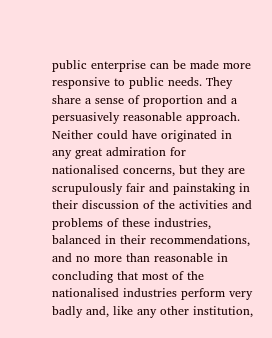public enterprise can be made more responsive to public needs. They share a sense of proportion and a persuasively reasonable approach. Neither could have originated in any great admiration for nationalised concerns, but they are scrupulously fair and painstaking in their discussion of the activities and problems of these industries, balanced in their recommendations, and no more than reasonable in concluding that most of the nationalised industries perform very badly and, like any other institution,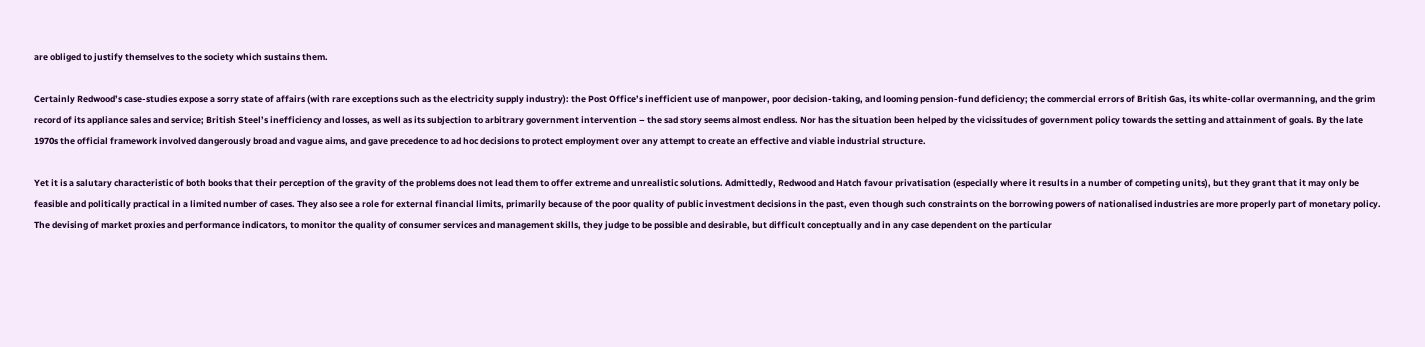are obliged to justify themselves to the society which sustains them.

Certainly Redwood’s case-studies expose a sorry state of affairs (with rare exceptions such as the electricity supply industry): the Post Office’s inefficient use of manpower, poor decision-taking, and looming pension-fund deficiency; the commercial errors of British Gas, its white-collar overmanning, and the grim record of its appliance sales and service; British Steel’s inefficiency and losses, as well as its subjection to arbitrary government intervention – the sad story seems almost endless. Nor has the situation been helped by the vicissitudes of government policy towards the setting and attainment of goals. By the late 1970s the official framework involved dangerously broad and vague aims, and gave precedence to ad hoc decisions to protect employment over any attempt to create an effective and viable industrial structure.

Yet it is a salutary characteristic of both books that their perception of the gravity of the problems does not lead them to offer extreme and unrealistic solutions. Admittedly, Redwood and Hatch favour privatisation (especially where it results in a number of competing units), but they grant that it may only be feasible and politically practical in a limited number of cases. They also see a role for external financial limits, primarily because of the poor quality of public investment decisions in the past, even though such constraints on the borrowing powers of nationalised industries are more properly part of monetary policy. The devising of market proxies and performance indicators, to monitor the quality of consumer services and management skills, they judge to be possible and desirable, but difficult conceptually and in any case dependent on the particular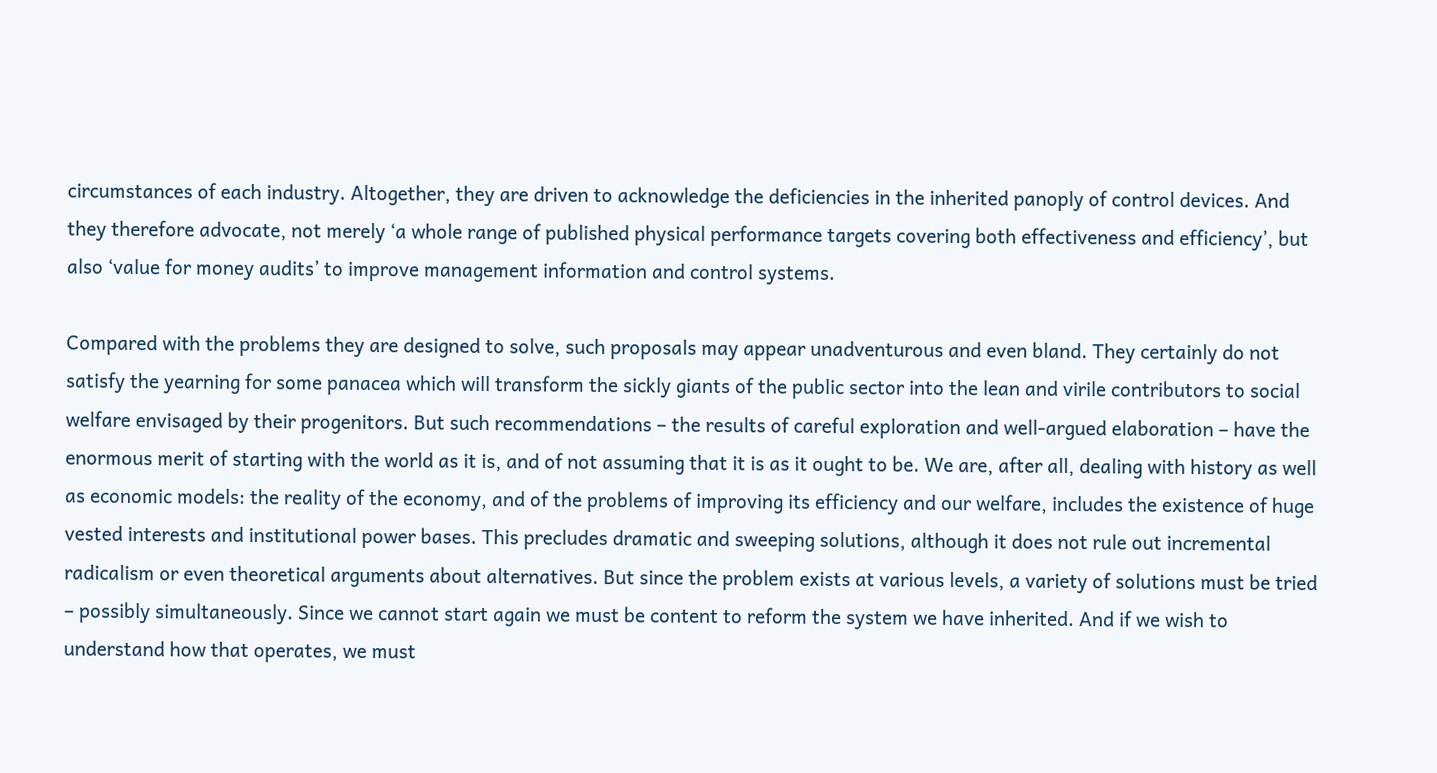circumstances of each industry. Altogether, they are driven to acknowledge the deficiencies in the inherited panoply of control devices. And they therefore advocate, not merely ‘a whole range of published physical performance targets covering both effectiveness and efficiency’, but also ‘value for money audits’ to improve management information and control systems.

Compared with the problems they are designed to solve, such proposals may appear unadventurous and even bland. They certainly do not satisfy the yearning for some panacea which will transform the sickly giants of the public sector into the lean and virile contributors to social welfare envisaged by their progenitors. But such recommendations – the results of careful exploration and well-argued elaboration – have the enormous merit of starting with the world as it is, and of not assuming that it is as it ought to be. We are, after all, dealing with history as well as economic models: the reality of the economy, and of the problems of improving its efficiency and our welfare, includes the existence of huge vested interests and institutional power bases. This precludes dramatic and sweeping solutions, although it does not rule out incremental radicalism or even theoretical arguments about alternatives. But since the problem exists at various levels, a variety of solutions must be tried – possibly simultaneously. Since we cannot start again we must be content to reform the system we have inherited. And if we wish to understand how that operates, we must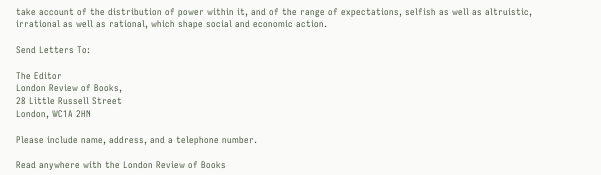take account of the distribution of power within it, and of the range of expectations, selfish as well as altruistic, irrational as well as rational, which shape social and economic action.

Send Letters To:

The Editor
London Review of Books,
28 Little Russell Street
London, WC1A 2HN

Please include name, address, and a telephone number.

Read anywhere with the London Review of Books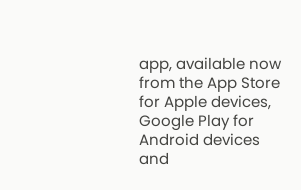app, available now from the App Store for Apple devices, Google Play for Android devices and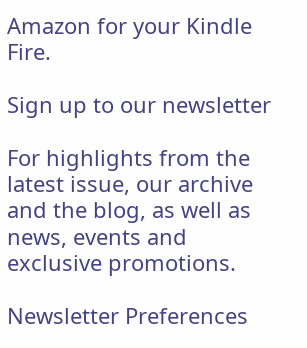Amazon for your Kindle Fire.

Sign up to our newsletter

For highlights from the latest issue, our archive and the blog, as well as news, events and exclusive promotions.

Newsletter Preferences